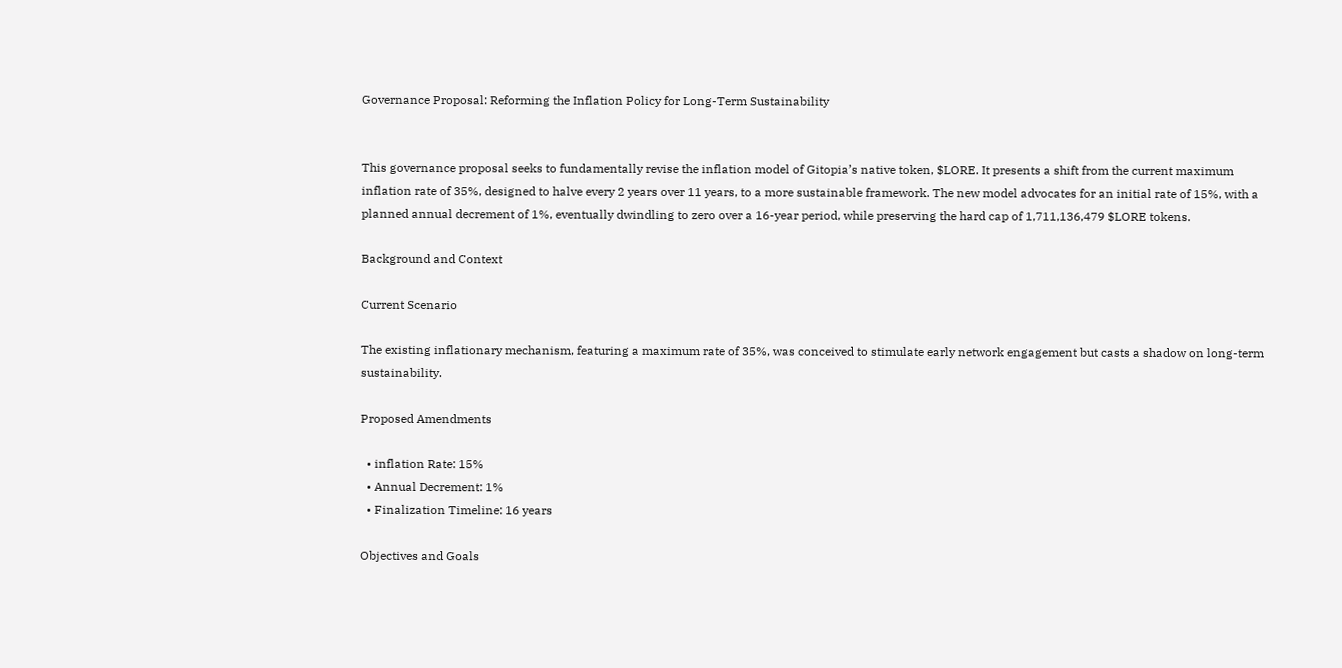Governance Proposal: Reforming the Inflation Policy for Long-Term Sustainability


This governance proposal seeks to fundamentally revise the inflation model of Gitopia’s native token, $LORE. It presents a shift from the current maximum inflation rate of 35%, designed to halve every 2 years over 11 years, to a more sustainable framework. The new model advocates for an initial rate of 15%, with a planned annual decrement of 1%, eventually dwindling to zero over a 16-year period, while preserving the hard cap of 1,711,136,479 $LORE tokens.

Background and Context

Current Scenario

The existing inflationary mechanism, featuring a maximum rate of 35%, was conceived to stimulate early network engagement but casts a shadow on long-term sustainability.

Proposed Amendments

  • inflation Rate: 15%
  • Annual Decrement: 1%
  • Finalization Timeline: 16 years

Objectives and Goals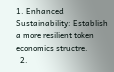1. Enhanced Sustainability: Establish a more resilient token economics structre.
  2.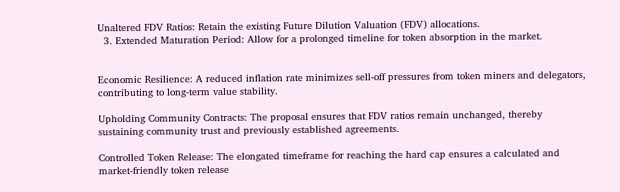Unaltered FDV Ratios: Retain the existing Future Dilution Valuation (FDV) allocations.
  3. Extended Maturation Period: Allow for a prolonged timeline for token absorption in the market.


Economic Resilience: A reduced inflation rate minimizes sell-off pressures from token miners and delegators, contributing to long-term value stability.

Upholding Community Contracts: The proposal ensures that FDV ratios remain unchanged, thereby sustaining community trust and previously established agreements.

Controlled Token Release: The elongated timeframe for reaching the hard cap ensures a calculated and market-friendly token release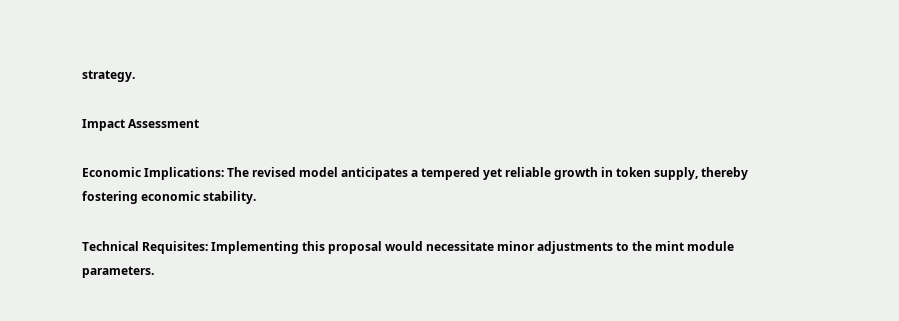strategy.

Impact Assessment

Economic Implications: The revised model anticipates a tempered yet reliable growth in token supply, thereby fostering economic stability.

Technical Requisites: Implementing this proposal would necessitate minor adjustments to the mint module parameters.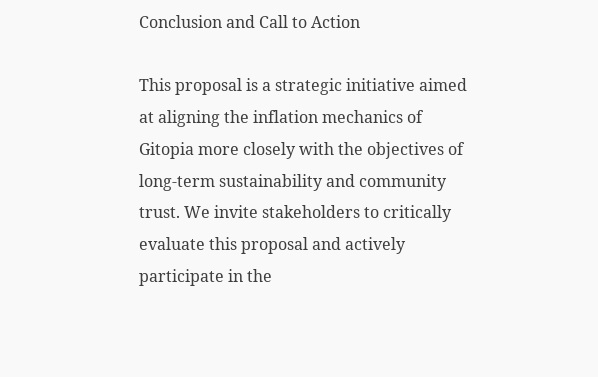Conclusion and Call to Action

This proposal is a strategic initiative aimed at aligning the inflation mechanics of Gitopia more closely with the objectives of long-term sustainability and community trust. We invite stakeholders to critically evaluate this proposal and actively participate in the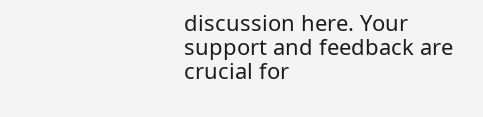discussion here. Your support and feedback are crucial for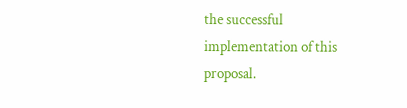the successful implementation of this proposal.